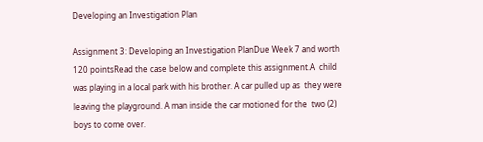Developing an Investigation Plan

Assignment 3: Developing an Investigation PlanDue Week 7 and worth 120 pointsRead the case below and complete this assignment.A  child was playing in a local park with his brother. A car pulled up as  they were leaving the playground. A man inside the car motioned for the  two (2) boys to come over.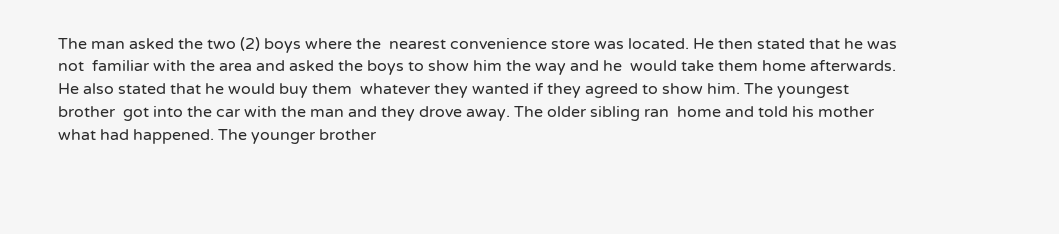The man asked the two (2) boys where the  nearest convenience store was located. He then stated that he was not  familiar with the area and asked the boys to show him the way and he  would take them home afterwards. He also stated that he would buy them  whatever they wanted if they agreed to show him. The youngest brother  got into the car with the man and they drove away. The older sibling ran  home and told his mother what had happened. The younger brother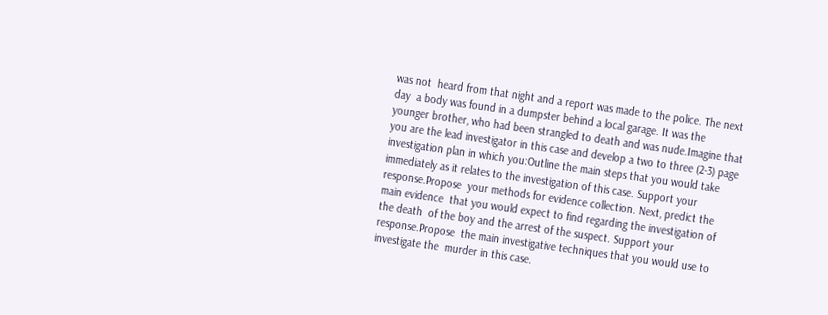was not  heard from that night and a report was made to the police. The next day  a body was found in a dumpster behind a local garage. It was the  younger brother, who had been strangled to death and was nude.Imagine that you are the lead investigator in this case and develop a two to three (2-3) page investigation plan in which you:Outline the main steps that you would take immediately as it relates to the investigation of this case. Support your response.Propose  your methods for evidence collection. Next, predict the main evidence  that you would expect to find regarding the investigation of the death  of the boy and the arrest of the suspect. Support your response.Propose  the main investigative techniques that you would use to investigate the  murder in this case.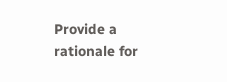Provide a rationale for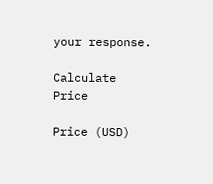your response.

Calculate Price

Price (USD)